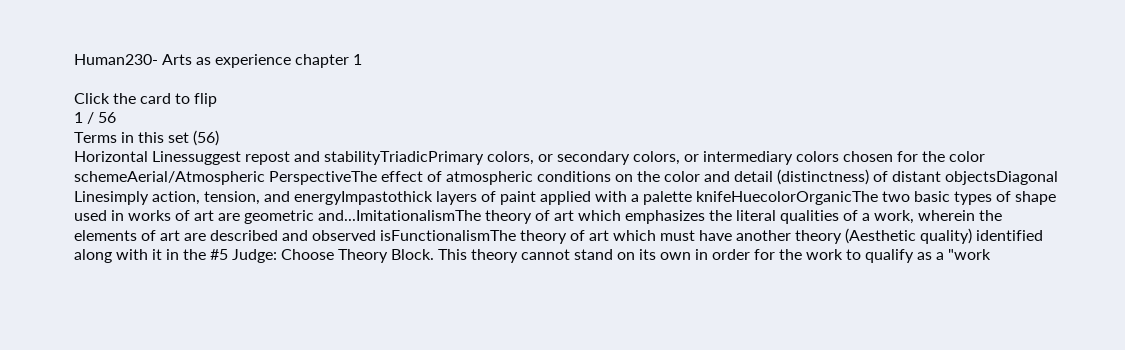Human230- Arts as experience chapter 1

Click the card to flip
1 / 56
Terms in this set (56)
Horizontal Linessuggest repost and stabilityTriadicPrimary colors, or secondary colors, or intermediary colors chosen for the color schemeAerial/Atmospheric PerspectiveThe effect of atmospheric conditions on the color and detail (distinctness) of distant objectsDiagonal Linesimply action, tension, and energyImpastothick layers of paint applied with a palette knifeHuecolorOrganicThe two basic types of shape used in works of art are geometric and...ImitationalismThe theory of art which emphasizes the literal qualities of a work, wherein the elements of art are described and observed isFunctionalismThe theory of art which must have another theory (Aesthetic quality) identified along with it in the #5 Judge: Choose Theory Block. This theory cannot stand on its own in order for the work to qualify as a "work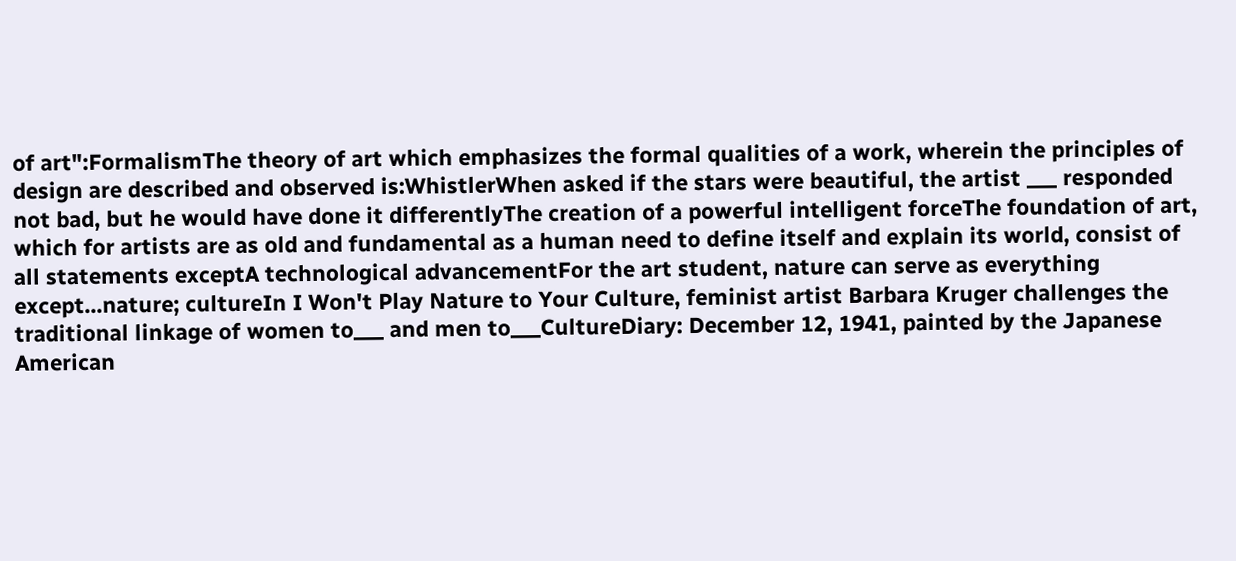of art":FormalismThe theory of art which emphasizes the formal qualities of a work, wherein the principles of design are described and observed is:WhistlerWhen asked if the stars were beautiful, the artist ___ responded not bad, but he would have done it differentlyThe creation of a powerful intelligent forceThe foundation of art, which for artists are as old and fundamental as a human need to define itself and explain its world, consist of all statements exceptA technological advancementFor the art student, nature can serve as everything except...nature; cultureIn I Won't Play Nature to Your Culture, feminist artist Barbara Kruger challenges the traditional linkage of women to___ and men to___CultureDiary: December 12, 1941, painted by the Japanese American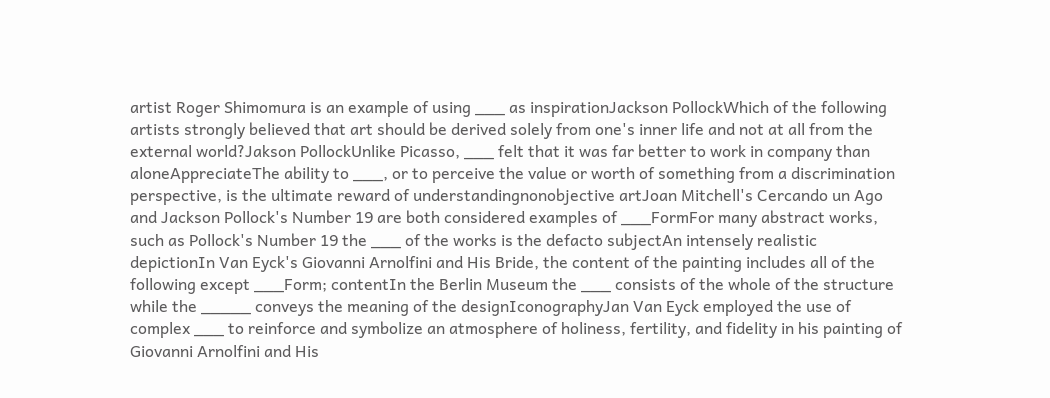artist Roger Shimomura is an example of using ___ as inspirationJackson PollockWhich of the following artists strongly believed that art should be derived solely from one's inner life and not at all from the external world?Jakson PollockUnlike Picasso, ___ felt that it was far better to work in company than aloneAppreciateThe ability to ___, or to perceive the value or worth of something from a discrimination perspective, is the ultimate reward of understandingnonobjective artJoan Mitchell's Cercando un Ago and Jackson Pollock's Number 19 are both considered examples of ___FormFor many abstract works, such as Pollock's Number 19 the ___ of the works is the defacto subjectAn intensely realistic depictionIn Van Eyck's Giovanni Arnolfini and His Bride, the content of the painting includes all of the following except ___Form; contentIn the Berlin Museum the ___ consists of the whole of the structure while the _____ conveys the meaning of the designIconographyJan Van Eyck employed the use of complex ___ to reinforce and symbolize an atmosphere of holiness, fertility, and fidelity in his painting of Giovanni Arnolfini and His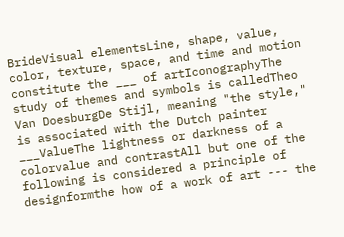BrideVisual elementsLine, shape, value, color, texture, space, and time and motion constitute the ___ of artIconographyThe study of themes and symbols is calledTheo Van DoesburgDe Stijl, meaning "the style," is associated with the Dutch painter ___ValueThe lightness or darkness of a colorvalue and contrastAll but one of the following is considered a principle of designformthe how of a work of art --- the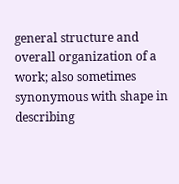general structure and overall organization of a work; also sometimes synonymous with shape in describing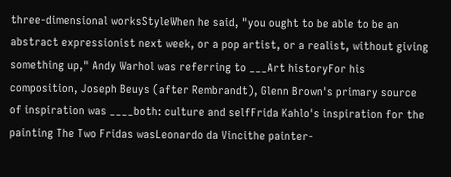three-dimensional worksStyleWhen he said, "you ought to be able to be an abstract expressionist next week, or a pop artist, or a realist, without giving something up," Andy Warhol was referring to ___Art historyFor his composition, Joseph Beuys (after Rembrandt), Glenn Brown's primary source of inspiration was ____both: culture and selfFrida Kahlo's inspiration for the painting The Two Fridas wasLeonardo da Vincithe painter-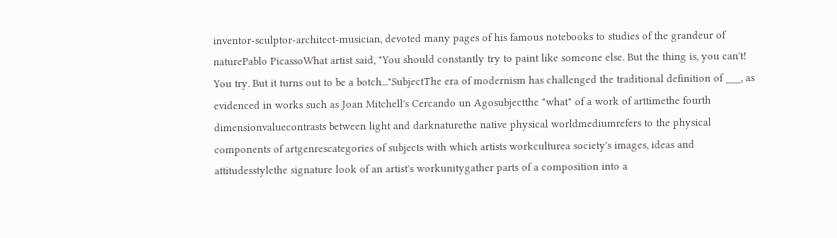inventor-sculptor-architect-musician, devoted many pages of his famous notebooks to studies of the grandeur of naturePablo PicassoWhat artist said, "You should constantly try to paint like someone else. But the thing is, you can't! You try. But it turns out to be a botch..."SubjectThe era of modernism has challenged the traditional definition of ___, as evidenced in works such as Joan Mitchell's Cercando un Agosubjectthe "what" of a work of arttimethe fourth dimensionvaluecontrasts between light and darknaturethe native physical worldmediumrefers to the physical components of artgenrescategories of subjects with which artists workculturea society's images, ideas and attitudesstylethe signature look of an artist's workunitygather parts of a composition into a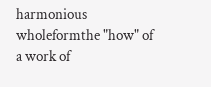harmonious wholeformthe "how" of a work of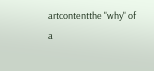artcontentthe "why" of a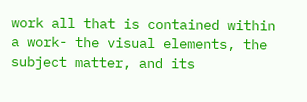work all that is contained within a work- the visual elements, the subject matter, and its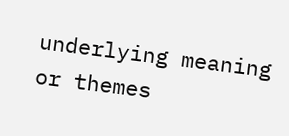underlying meaning or themes